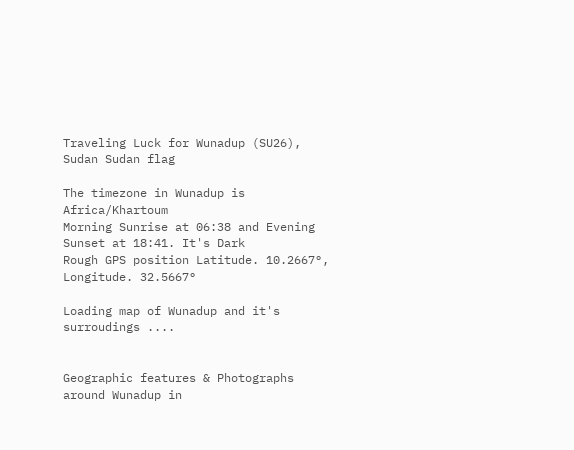Traveling Luck for Wunadup (SU26), Sudan Sudan flag

The timezone in Wunadup is Africa/Khartoum
Morning Sunrise at 06:38 and Evening Sunset at 18:41. It's Dark
Rough GPS position Latitude. 10.2667°, Longitude. 32.5667°

Loading map of Wunadup and it's surroudings ....


Geographic features & Photographs around Wunadup in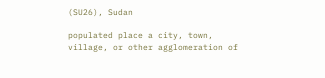(SU26), Sudan

populated place a city, town, village, or other agglomeration of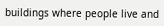buildings where people live and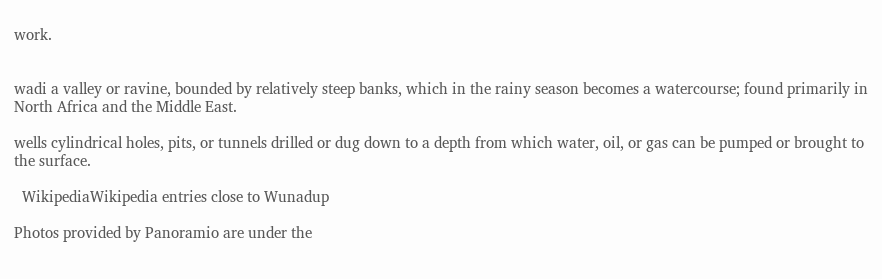work.


wadi a valley or ravine, bounded by relatively steep banks, which in the rainy season becomes a watercourse; found primarily in North Africa and the Middle East.

wells cylindrical holes, pits, or tunnels drilled or dug down to a depth from which water, oil, or gas can be pumped or brought to the surface.

  WikipediaWikipedia entries close to Wunadup

Photos provided by Panoramio are under the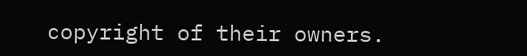copyright of their owners.